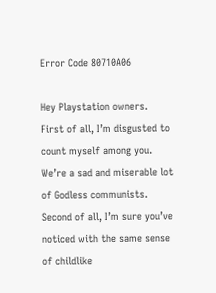Error Code 80710A06

Hey Playstation owners. First of all, I’m disgusted to count myself among you. We’re a sad and miserable lot of Godless communists. Second of all, I’m sure you’ve noticed with the same sense of childlike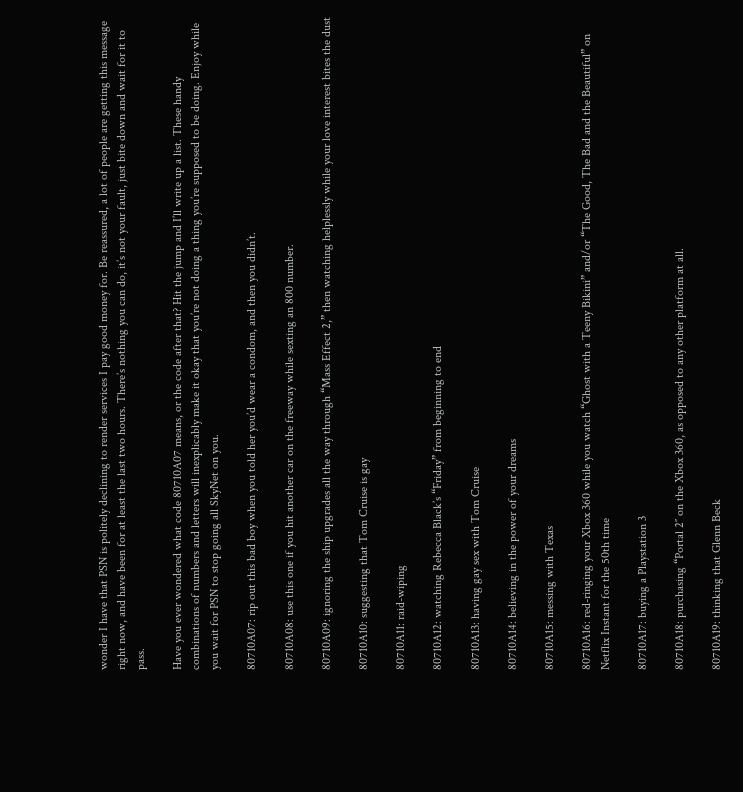wonder I have that PSN is politely declining to render services I pay good money for. Be reassured, a lot of people are getting this message right now, and have been for at least the last two hours. There’s nothing you can do, it’s not your fault, just bite down and wait for it to pass.

Have you ever wondered what code 80710A07 means, or the code after that? Hit the jump and I’ll write up a list. These handy combinations of numbers and letters will inexplicably make it okay that you’re not doing a thing you’re supposed to be doing. Enjoy while you wait for PSN to stop going all SkyNet on you.

80710A07: rip out this bad boy when you told her you’d wear a condom, and then you didn’t.

80710A08: use this one if you hit another car on the freeway while sexting an 800 number.

80710A09: ignoring the ship upgrades all the way through “Mass Effect 2,” then watching helplessly while your love interest bites the dust

80710A10: suggesting that Tom Cruise is gay

80710A11: raid-wiping

80710A12: watching Rebecca Black’s “Friday” from beginning to end

80710A13: having gay sex with Tom Cruise

80710A14: believing in the power of your dreams

80710A15: messing with Texas

80710A16: red-ringing your Xbox 360 while you watch “Ghost with a Teeny Bikini” and/or “The Good, The Bad and the Beautiful” on Netflix Instant for the 50th time

80710A17: buying a Playstation 3

80710A18: purchasing “Portal 2″ on the Xbox 360, as opposed to any other platform at all.

80710A19: thinking that Glenn Beck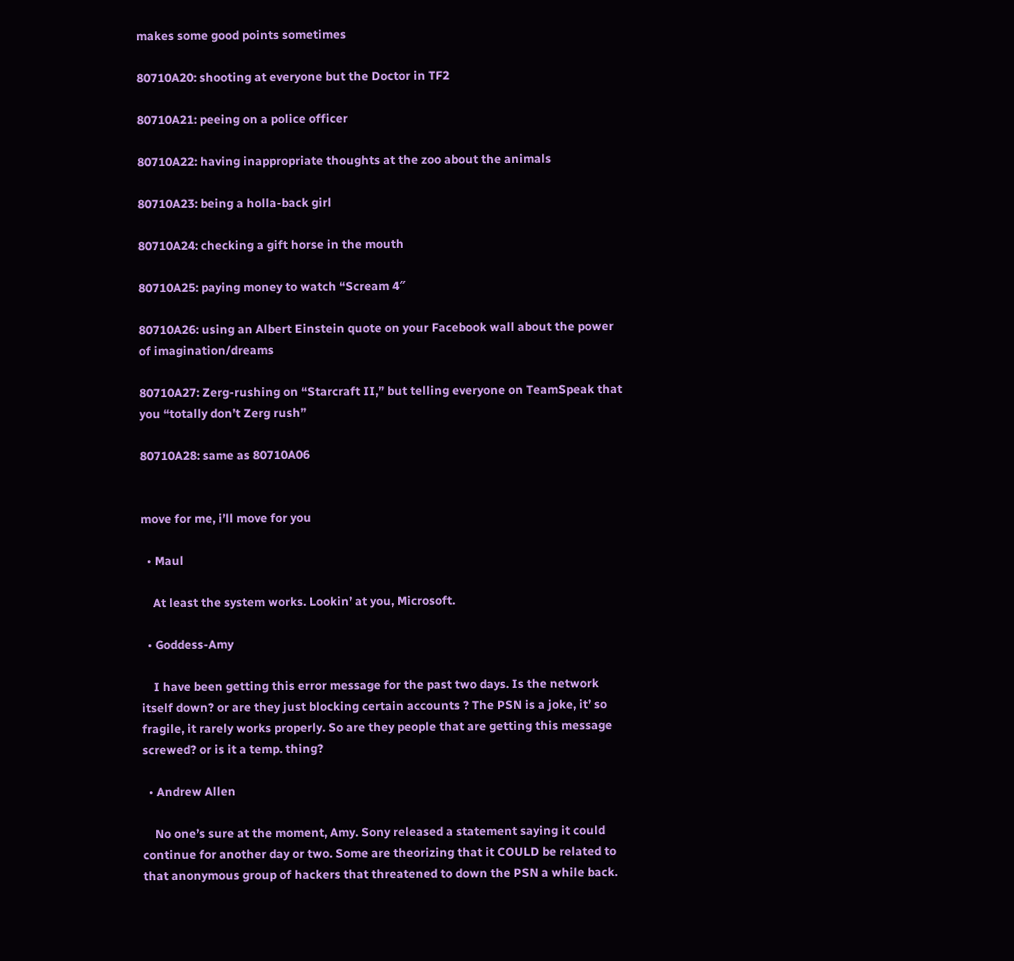makes some good points sometimes

80710A20: shooting at everyone but the Doctor in TF2

80710A21: peeing on a police officer

80710A22: having inappropriate thoughts at the zoo about the animals

80710A23: being a holla-back girl

80710A24: checking a gift horse in the mouth

80710A25: paying money to watch “Scream 4″

80710A26: using an Albert Einstein quote on your Facebook wall about the power of imagination/dreams

80710A27: Zerg-rushing on “Starcraft II,” but telling everyone on TeamSpeak that you “totally don’t Zerg rush”

80710A28: same as 80710A06


move for me, i’ll move for you

  • Maul

    At least the system works. Lookin’ at you, Microsoft.

  • Goddess-Amy

    I have been getting this error message for the past two days. Is the network itself down? or are they just blocking certain accounts ? The PSN is a joke, it’ so fragile, it rarely works properly. So are they people that are getting this message screwed? or is it a temp. thing?

  • Andrew Allen

    No one’s sure at the moment, Amy. Sony released a statement saying it could continue for another day or two. Some are theorizing that it COULD be related to that anonymous group of hackers that threatened to down the PSN a while back.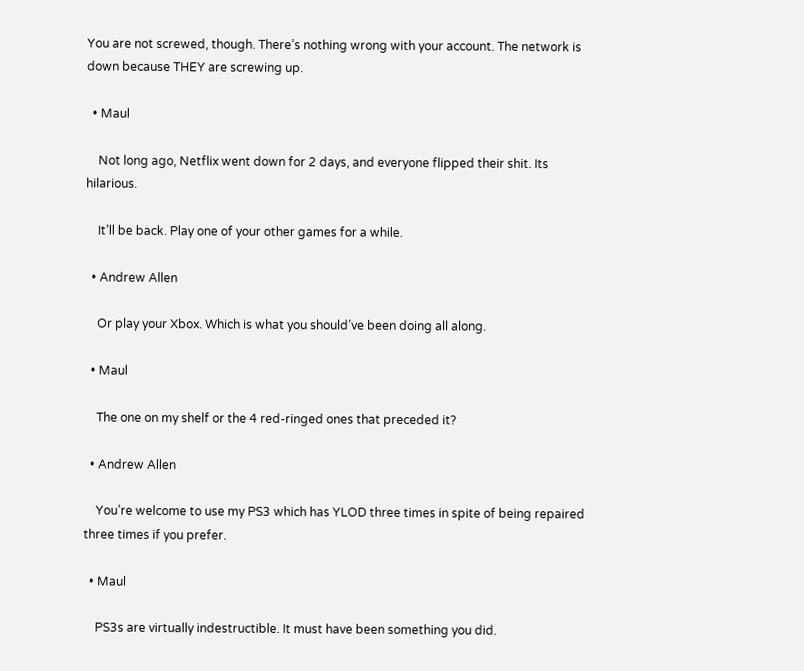You are not screwed, though. There’s nothing wrong with your account. The network is down because THEY are screwing up.

  • Maul

    Not long ago, Netflix went down for 2 days, and everyone flipped their shit. Its hilarious.

    It’ll be back. Play one of your other games for a while.

  • Andrew Allen

    Or play your Xbox. Which is what you should’ve been doing all along.

  • Maul

    The one on my shelf or the 4 red-ringed ones that preceded it?

  • Andrew Allen

    You’re welcome to use my PS3 which has YLOD three times in spite of being repaired three times if you prefer.

  • Maul

    PS3s are virtually indestructible. It must have been something you did.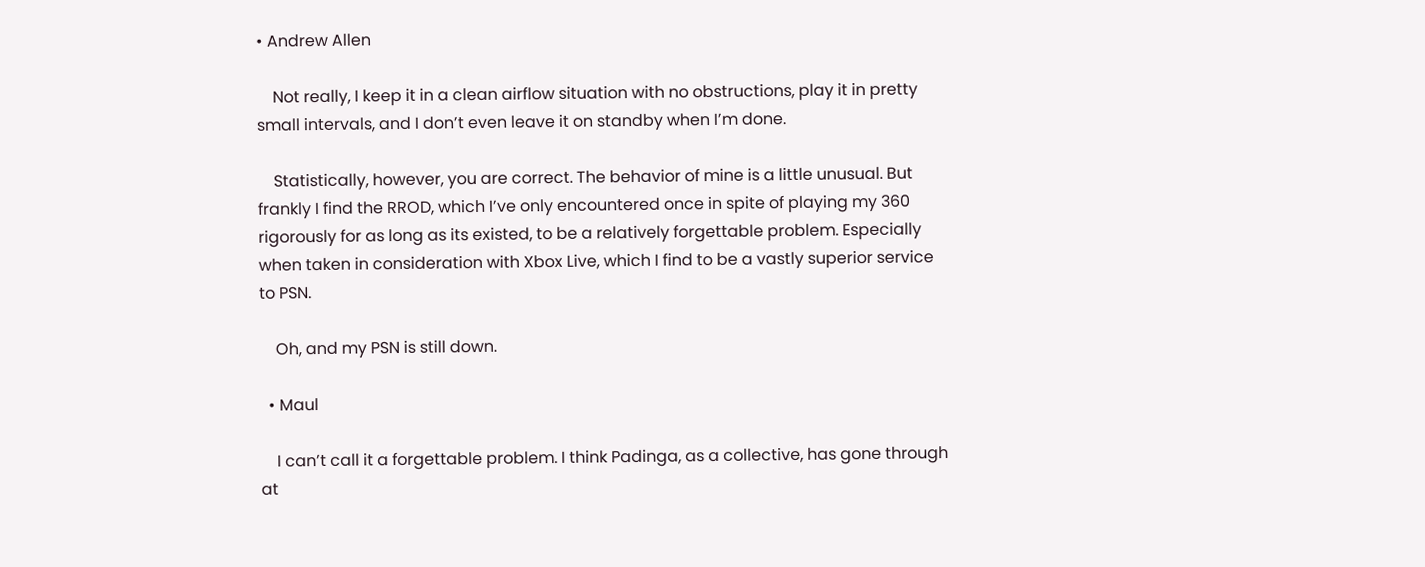• Andrew Allen

    Not really, I keep it in a clean airflow situation with no obstructions, play it in pretty small intervals, and I don’t even leave it on standby when I’m done.

    Statistically, however, you are correct. The behavior of mine is a little unusual. But frankly I find the RROD, which I’ve only encountered once in spite of playing my 360 rigorously for as long as its existed, to be a relatively forgettable problem. Especially when taken in consideration with Xbox Live, which I find to be a vastly superior service to PSN.

    Oh, and my PSN is still down.

  • Maul

    I can’t call it a forgettable problem. I think Padinga, as a collective, has gone through at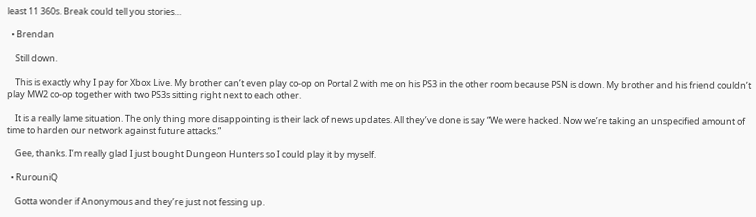least 11 360s. Break could tell you stories…

  • Brendan

    Still down.

    This is exactly why I pay for Xbox Live. My brother can’t even play co-op on Portal 2 with me on his PS3 in the other room because PSN is down. My brother and his friend couldn’t play MW2 co-op together with two PS3s sitting right next to each other.

    It is a really lame situation. The only thing more disappointing is their lack of news updates. All they’ve done is say “We were hacked. Now we’re taking an unspecified amount of time to harden our network against future attacks.”

    Gee, thanks. I’m really glad I just bought Dungeon Hunters so I could play it by myself.

  • RurouniQ

    Gotta wonder if Anonymous and they’re just not fessing up.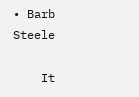• Barb Steele

    It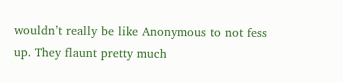wouldn’t really be like Anonymous to not fess up. They flaunt pretty much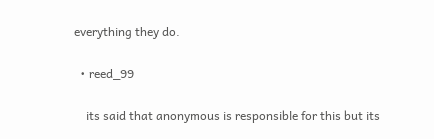everything they do.

  • reed_99

    its said that anonymous is responsible for this but its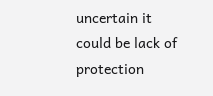uncertain it could be lack of protection